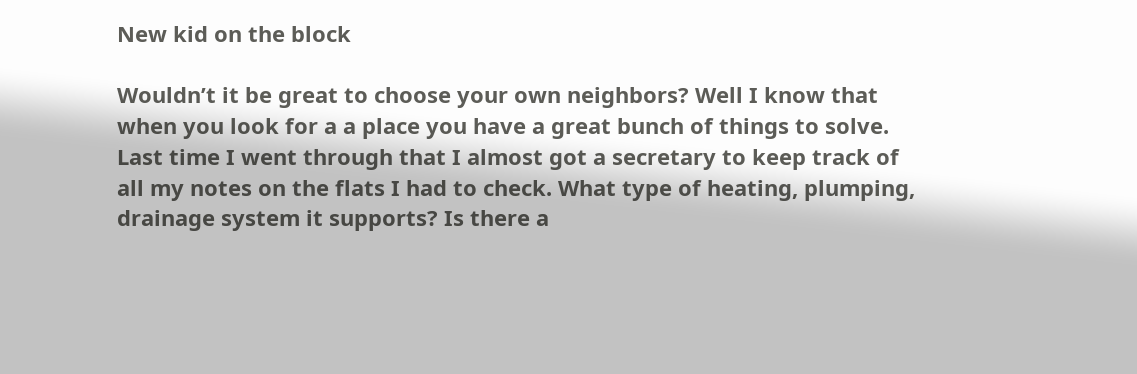New kid on the block

Wouldn’t it be great to choose your own neighbors? Well I know that when you look for a a place you have a great bunch of things to solve. Last time I went through that I almost got a secretary to keep track of all my notes on the flats I had to check. What type of heating, plumping, drainage system it supports? Is there a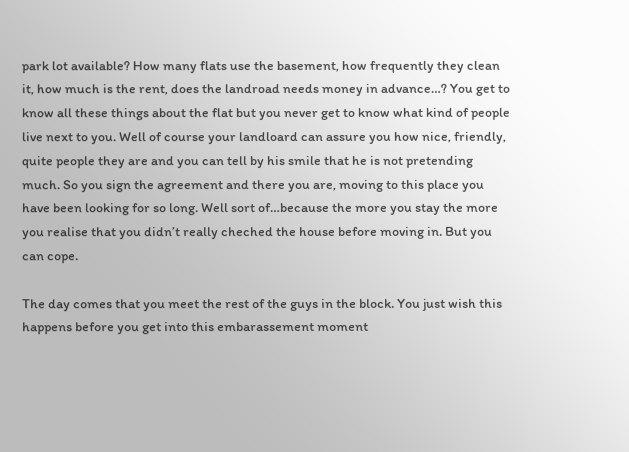park lot available? How many flats use the basement, how frequently they clean it, how much is the rent, does the landroad needs money in advance…? You get to know all these things about the flat but you never get to know what kind of people live next to you. Well of course your landloard can assure you how nice, friendly, quite people they are and you can tell by his smile that he is not pretending much. So you sign the agreement and there you are, moving to this place you have been looking for so long. Well sort of…because the more you stay the more you realise that you didn’t really cheched the house before moving in. But you can cope.

The day comes that you meet the rest of the guys in the block. You just wish this happens before you get into this embarassement moment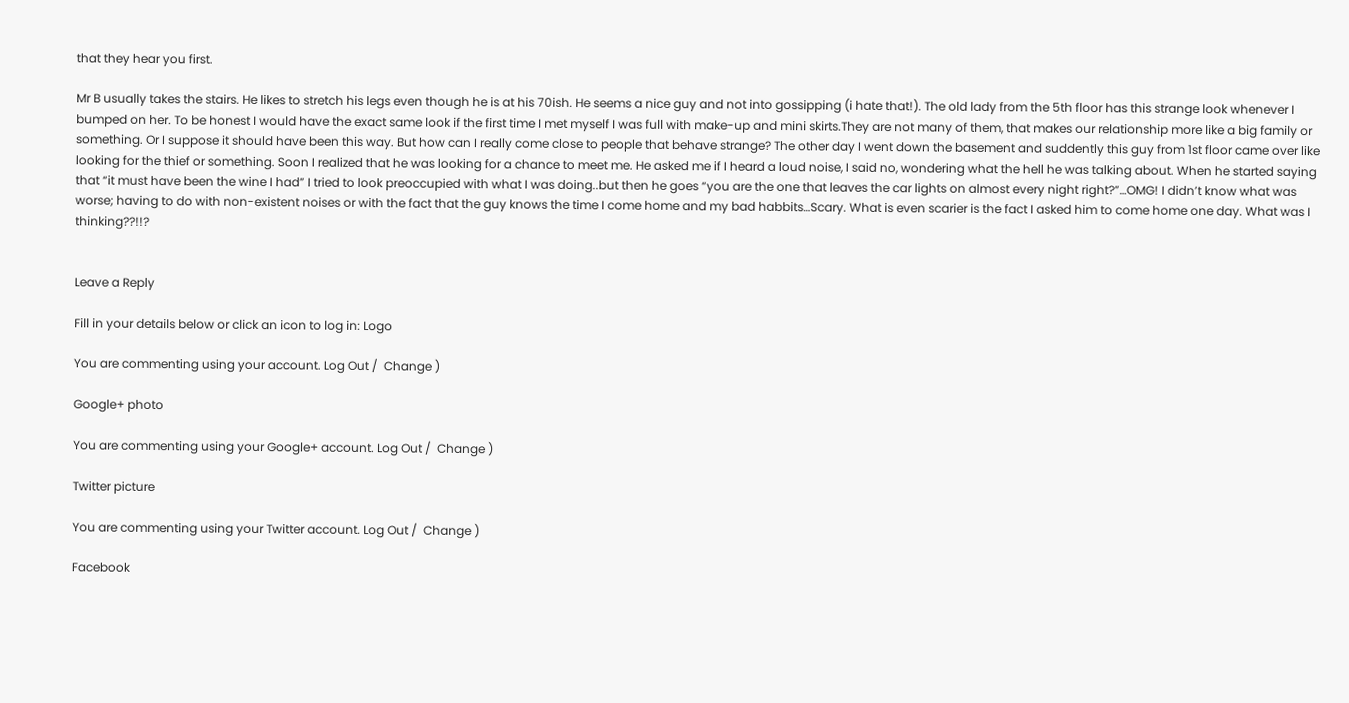that they hear you first.

Mr B usually takes the stairs. He likes to stretch his legs even though he is at his 70ish. He seems a nice guy and not into gossipping (i hate that!). The old lady from the 5th floor has this strange look whenever I bumped on her. To be honest I would have the exact same look if the first time I met myself I was full with make-up and mini skirts.They are not many of them, that makes our relationship more like a big family or something. Or I suppose it should have been this way. But how can I really come close to people that behave strange? The other day I went down the basement and suddently this guy from 1st floor came over like looking for the thief or something. Soon I realized that he was looking for a chance to meet me. He asked me if I heard a loud noise, I said no, wondering what the hell he was talking about. When he started saying that “it must have been the wine I had” I tried to look preoccupied with what I was doing..but then he goes “you are the one that leaves the car lights on almost every night right?”…OMG! I didn’t know what was worse; having to do with non-existent noises or with the fact that the guy knows the time I come home and my bad habbits…Scary. What is even scarier is the fact I asked him to come home one day. What was I thinking??!!?


Leave a Reply

Fill in your details below or click an icon to log in: Logo

You are commenting using your account. Log Out /  Change )

Google+ photo

You are commenting using your Google+ account. Log Out /  Change )

Twitter picture

You are commenting using your Twitter account. Log Out /  Change )

Facebook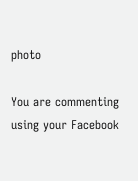photo

You are commenting using your Facebook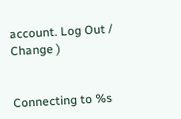account. Log Out /  Change )


Connecting to %s